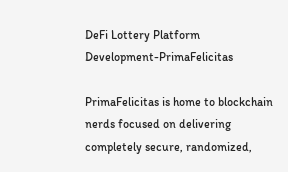DeFi Lottery Platform Development-PrimaFelicitas

PrimaFelicitas is home to blockchain nerds focused on delivering completely secure, randomized,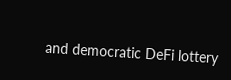and democratic DeFi lottery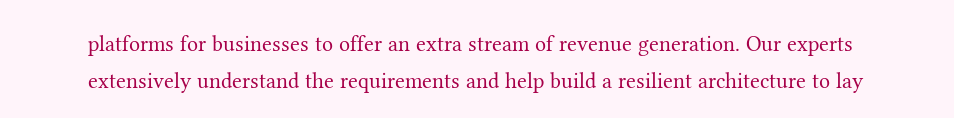platforms for businesses to offer an extra stream of revenue generation. Our experts extensively understand the requirements and help build a resilient architecture to lay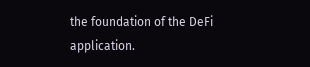the foundation of the DeFi application.